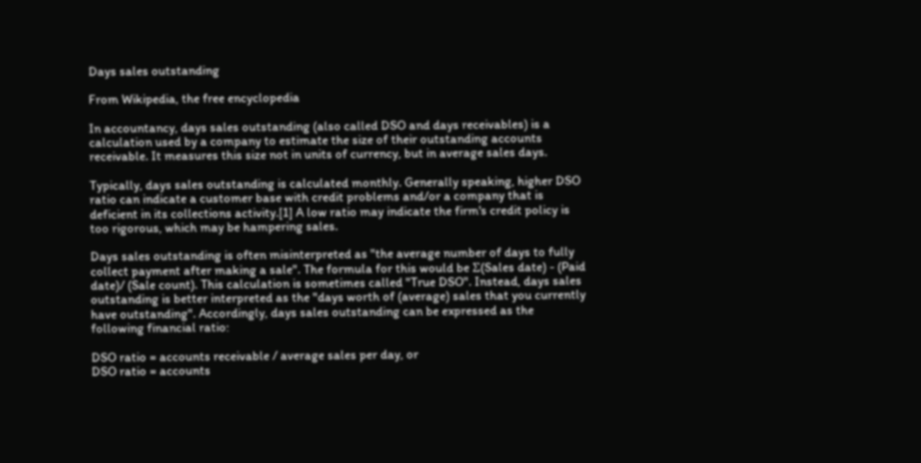Days sales outstanding

From Wikipedia, the free encyclopedia

In accountancy, days sales outstanding (also called DSO and days receivables) is a calculation used by a company to estimate the size of their outstanding accounts receivable. It measures this size not in units of currency, but in average sales days.

Typically, days sales outstanding is calculated monthly. Generally speaking, higher DSO ratio can indicate a customer base with credit problems and/or a company that is deficient in its collections activity.[1] A low ratio may indicate the firm's credit policy is too rigorous, which may be hampering sales.

Days sales outstanding is often misinterpreted as "the average number of days to fully collect payment after making a sale". The formula for this would be Σ(Sales date) - (Paid date)/ (Sale count). This calculation is sometimes called "True DSO". Instead, days sales outstanding is better interpreted as the "days worth of (average) sales that you currently have outstanding". Accordingly, days sales outstanding can be expressed as the following financial ratio:

DSO ratio = accounts receivable / average sales per day, or
DSO ratio = accounts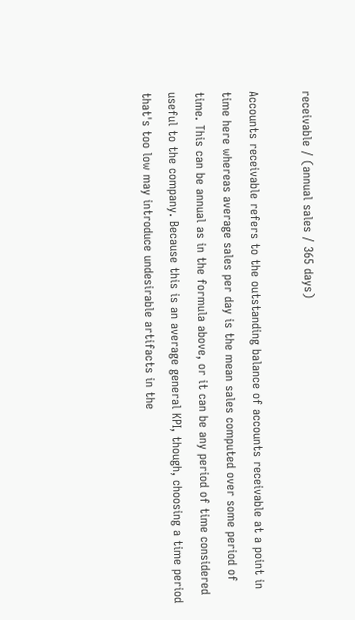receivable / (annual sales / 365 days)

Accounts receivable refers to the outstanding balance of accounts receivable at a point in time here whereas average sales per day is the mean sales computed over some period of time. This can be annual as in the formula above, or it can be any period of time considered useful to the company. Because this is an average general KPI, though, choosing a time period that's too low may introduce undesirable artifacts in the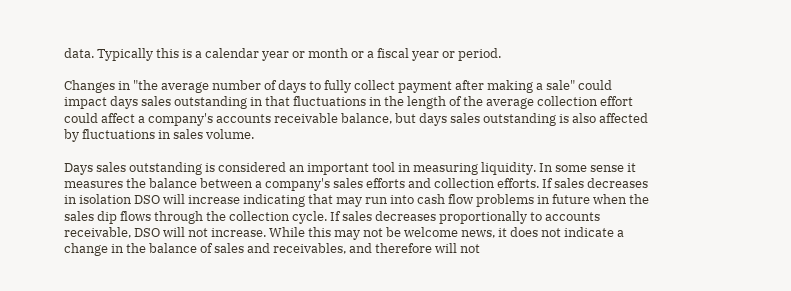data. Typically this is a calendar year or month or a fiscal year or period.

Changes in "the average number of days to fully collect payment after making a sale" could impact days sales outstanding in that fluctuations in the length of the average collection effort could affect a company's accounts receivable balance, but days sales outstanding is also affected by fluctuations in sales volume.

Days sales outstanding is considered an important tool in measuring liquidity. In some sense it measures the balance between a company's sales efforts and collection efforts. If sales decreases in isolation DSO will increase indicating that may run into cash flow problems in future when the sales dip flows through the collection cycle. If sales decreases proportionally to accounts receivable, DSO will not increase. While this may not be welcome news, it does not indicate a change in the balance of sales and receivables, and therefore will not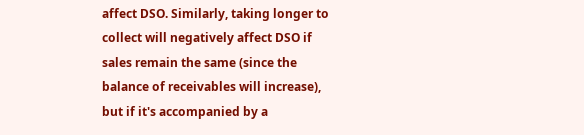affect DSO. Similarly, taking longer to collect will negatively affect DSO if sales remain the same (since the balance of receivables will increase), but if it's accompanied by a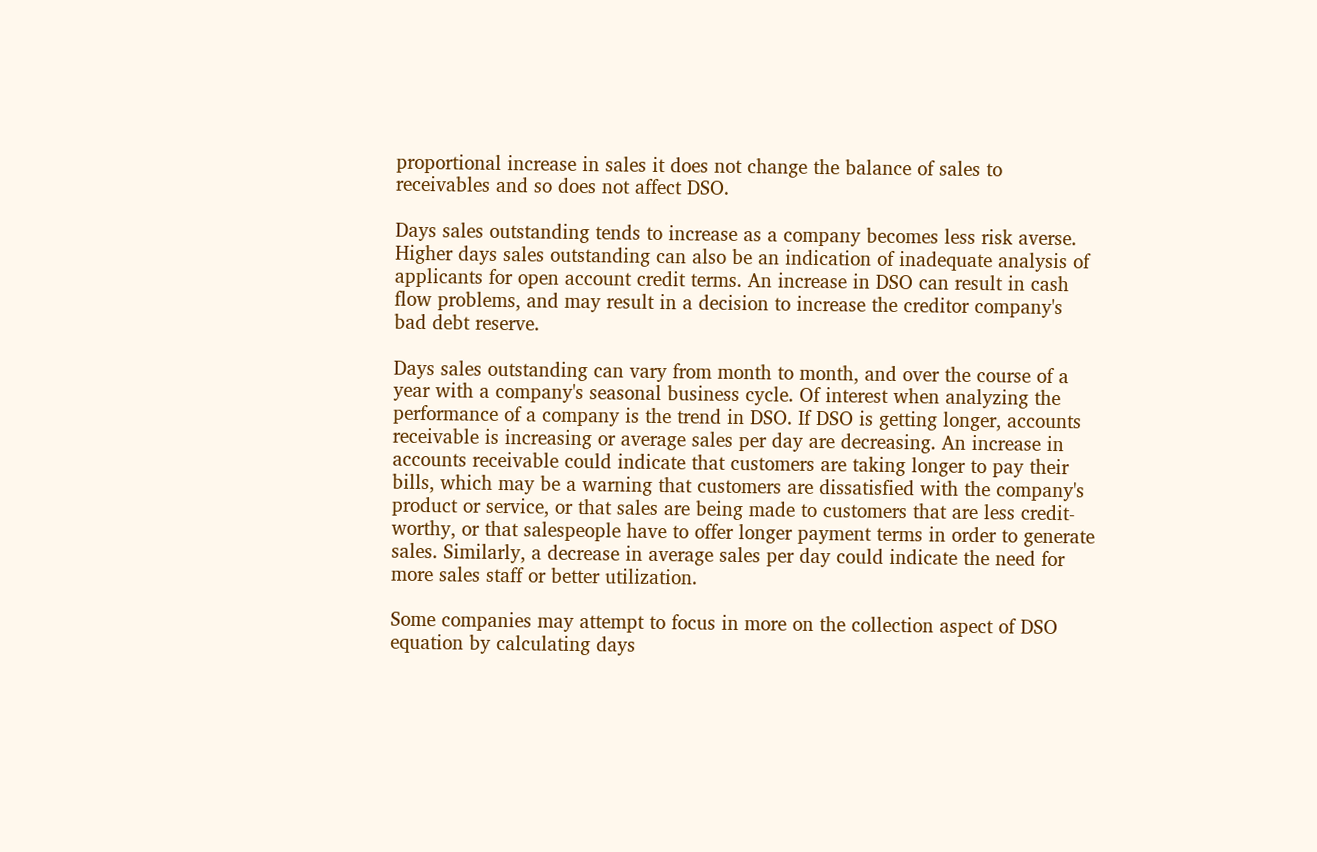proportional increase in sales it does not change the balance of sales to receivables and so does not affect DSO.

Days sales outstanding tends to increase as a company becomes less risk averse. Higher days sales outstanding can also be an indication of inadequate analysis of applicants for open account credit terms. An increase in DSO can result in cash flow problems, and may result in a decision to increase the creditor company's bad debt reserve.

Days sales outstanding can vary from month to month, and over the course of a year with a company's seasonal business cycle. Of interest when analyzing the performance of a company is the trend in DSO. If DSO is getting longer, accounts receivable is increasing or average sales per day are decreasing. An increase in accounts receivable could indicate that customers are taking longer to pay their bills, which may be a warning that customers are dissatisfied with the company's product or service, or that sales are being made to customers that are less credit-worthy, or that salespeople have to offer longer payment terms in order to generate sales. Similarly, a decrease in average sales per day could indicate the need for more sales staff or better utilization.

Some companies may attempt to focus in more on the collection aspect of DSO equation by calculating days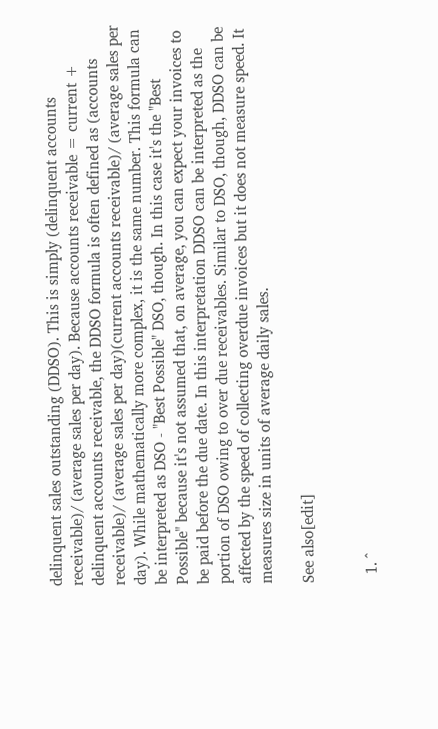delinquent sales outstanding (DDSO). This is simply (delinquent accounts receivable)/ (average sales per day). Because accounts receivable = current + delinquent accounts receivable, the DDSO formula is often defined as (accounts receivable)/ (average sales per day)(current accounts receivable)/ (average sales per day). While mathematically more complex, it is the same number. This formula can be interpreted as DSO - "Best Possible" DSO, though. In this case it's the "Best Possible" because it's not assumed that, on average, you can expect your invoices to be paid before the due date. In this interpretation DDSO can be interpreted as the portion of DSO owing to over due receivables. Similar to DSO, though, DDSO can be affected by the speed of collecting overdue invoices but it does not measure speed. It measures size in units of average daily sales.

See also[edit]


  1. ^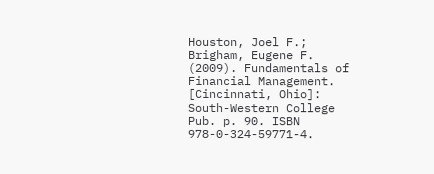Houston, Joel F.; Brigham, Eugene F. (2009). Fundamentals of Financial Management. [Cincinnati, Ohio]: South-Western College Pub. p. 90. ISBN 978-0-324-59771-4.